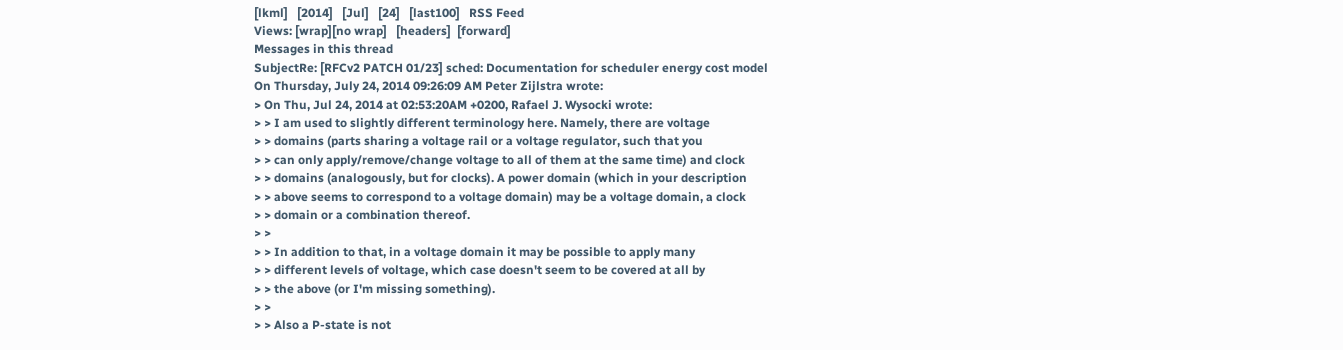[lkml]   [2014]   [Jul]   [24]   [last100]   RSS Feed
Views: [wrap][no wrap]   [headers]  [forward]
Messages in this thread
SubjectRe: [RFCv2 PATCH 01/23] sched: Documentation for scheduler energy cost model
On Thursday, July 24, 2014 09:26:09 AM Peter Zijlstra wrote:
> On Thu, Jul 24, 2014 at 02:53:20AM +0200, Rafael J. Wysocki wrote:
> > I am used to slightly different terminology here. Namely, there are voltage
> > domains (parts sharing a voltage rail or a voltage regulator, such that you
> > can only apply/remove/change voltage to all of them at the same time) and clock
> > domains (analogously, but for clocks). A power domain (which in your description
> > above seems to correspond to a voltage domain) may be a voltage domain, a clock
> > domain or a combination thereof.
> >
> > In addition to that, in a voltage domain it may be possible to apply many
> > different levels of voltage, which case doesn't seem to be covered at all by
> > the above (or I'm missing something).
> >
> > Also a P-state is not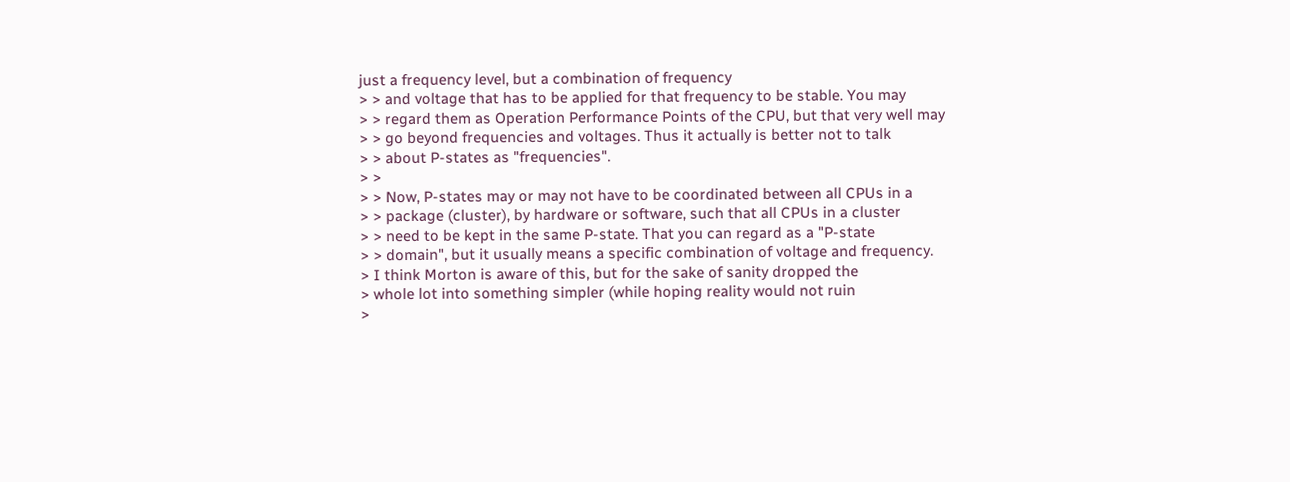just a frequency level, but a combination of frequency
> > and voltage that has to be applied for that frequency to be stable. You may
> > regard them as Operation Performance Points of the CPU, but that very well may
> > go beyond frequencies and voltages. Thus it actually is better not to talk
> > about P-states as "frequencies".
> >
> > Now, P-states may or may not have to be coordinated between all CPUs in a
> > package (cluster), by hardware or software, such that all CPUs in a cluster
> > need to be kept in the same P-state. That you can regard as a "P-state
> > domain", but it usually means a specific combination of voltage and frequency.
> I think Morton is aware of this, but for the sake of sanity dropped the
> whole lot into something simpler (while hoping reality would not ruin
>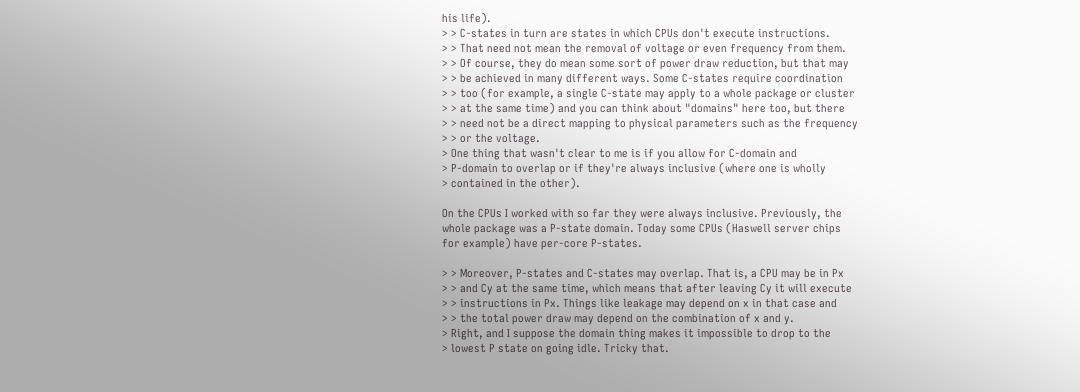his life).
> > C-states in turn are states in which CPUs don't execute instructions.
> > That need not mean the removal of voltage or even frequency from them.
> > Of course, they do mean some sort of power draw reduction, but that may
> > be achieved in many different ways. Some C-states require coordination
> > too (for example, a single C-state may apply to a whole package or cluster
> > at the same time) and you can think about "domains" here too, but there
> > need not be a direct mapping to physical parameters such as the frequency
> > or the voltage.
> One thing that wasn't clear to me is if you allow for C-domain and
> P-domain to overlap or if they're always inclusive (where one is wholly
> contained in the other).

On the CPUs I worked with so far they were always inclusive. Previously, the
whole package was a P-state domain. Today some CPUs (Haswell server chips
for example) have per-core P-states.

> > Moreover, P-states and C-states may overlap. That is, a CPU may be in Px
> > and Cy at the same time, which means that after leaving Cy it will execute
> > instructions in Px. Things like leakage may depend on x in that case and
> > the total power draw may depend on the combination of x and y.
> Right, and I suppose the domain thing makes it impossible to drop to the
> lowest P state on going idle. Tricky that.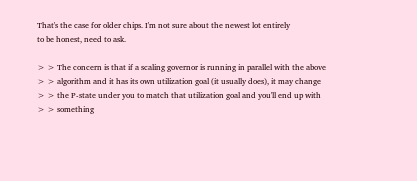That's the case for older chips. I'm not sure about the newest lot entirely
to be honest, need to ask.

> > The concern is that if a scaling governor is running in parallel with the above
> > algorithm and it has its own utilization goal (it usually does), it may change
> > the P-state under you to match that utilization goal and you'll end up with
> > something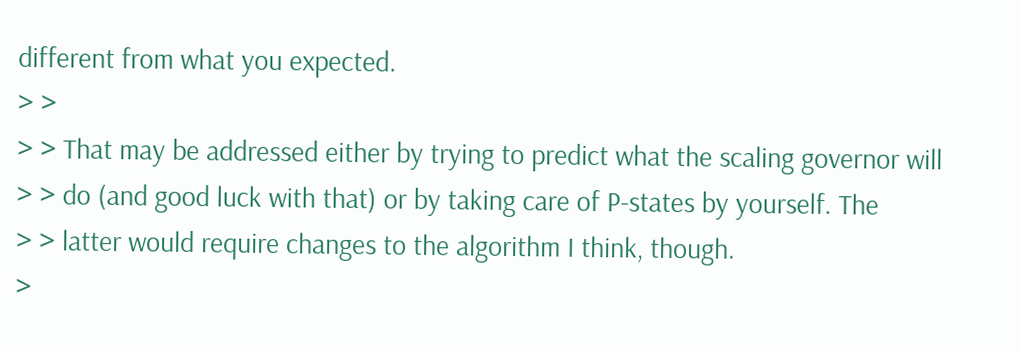different from what you expected.
> >
> > That may be addressed either by trying to predict what the scaling governor will
> > do (and good luck with that) or by taking care of P-states by yourself. The
> > latter would require changes to the algorithm I think, though.
>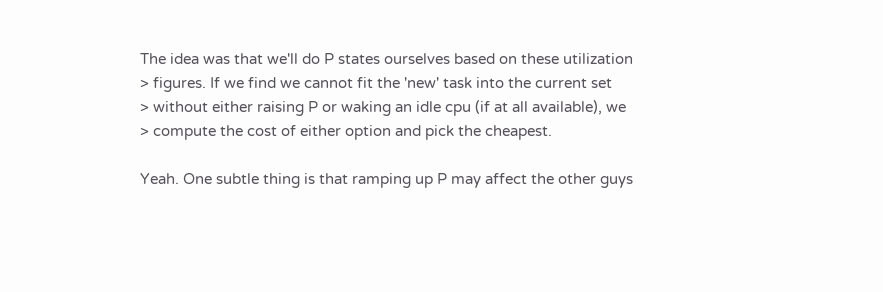The idea was that we'll do P states ourselves based on these utilization
> figures. If we find we cannot fit the 'new' task into the current set
> without either raising P or waking an idle cpu (if at all available), we
> compute the cost of either option and pick the cheapest.

Yeah. One subtle thing is that ramping up P may affect the other guys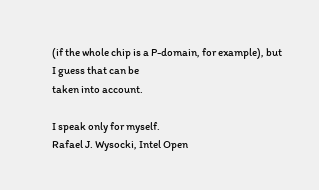(if the whole chip is a P-domain, for example), but I guess that can be
taken into account.

I speak only for myself.
Rafael J. Wysocki, Intel Open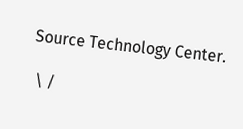Source Technology Center.

 \ /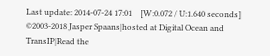Last update: 2014-07-24 17:01    [W:0.072 / U:1.640 seconds]
©2003-2018 Jasper Spaans|hosted at Digital Ocean and TransIP|Read the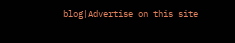blog|Advertise on this site